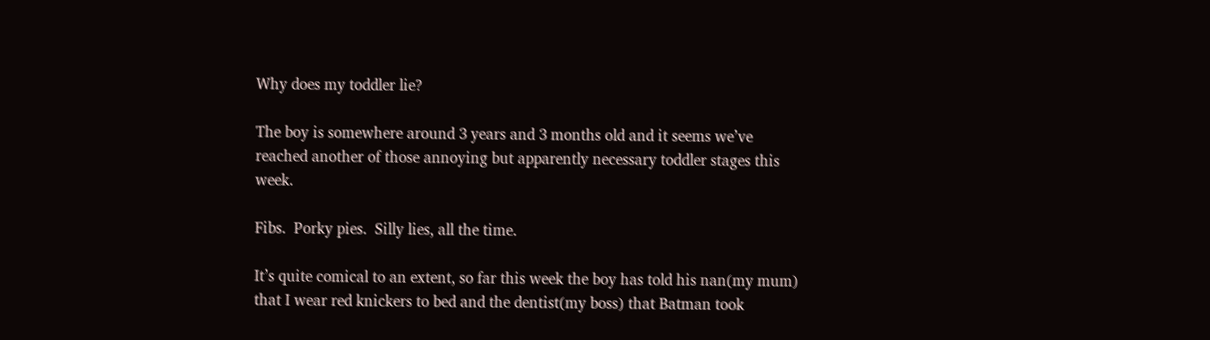Why does my toddler lie?

The boy is somewhere around 3 years and 3 months old and it seems we’ve reached another of those annoying but apparently necessary toddler stages this week.

Fibs.  Porky pies.  Silly lies, all the time.

It’s quite comical to an extent, so far this week the boy has told his nan(my mum) that I wear red knickers to bed and the dentist(my boss) that Batman took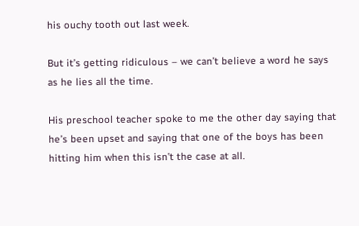his ouchy tooth out last week.

But it’s getting ridiculous – we can’t believe a word he says as he lies all the time.

His preschool teacher spoke to me the other day saying that he’s been upset and saying that one of the boys has been hitting him when this isn’t the case at all.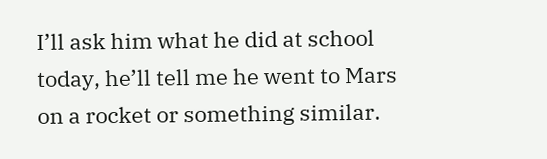I’ll ask him what he did at school today, he’ll tell me he went to Mars on a rocket or something similar.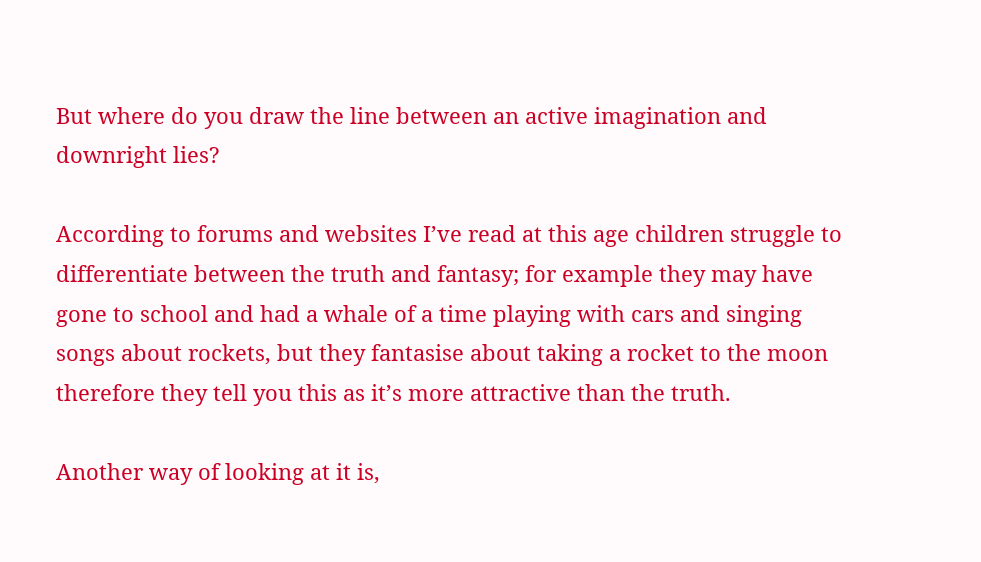But where do you draw the line between an active imagination and downright lies?

According to forums and websites I’ve read at this age children struggle to differentiate between the truth and fantasy; for example they may have gone to school and had a whale of a time playing with cars and singing songs about rockets, but they fantasise about taking a rocket to the moon therefore they tell you this as it’s more attractive than the truth.

Another way of looking at it is,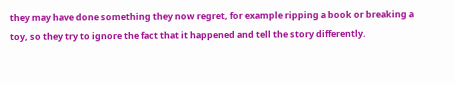they may have done something they now regret, for example ripping a book or breaking a toy, so they try to ignore the fact that it happened and tell the story differently.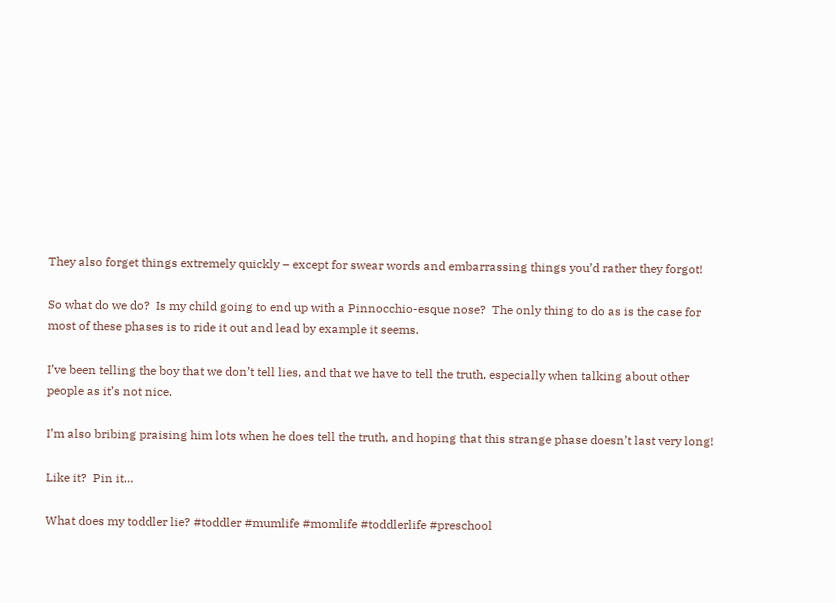They also forget things extremely quickly – except for swear words and embarrassing things you’d rather they forgot!

So what do we do?  Is my child going to end up with a Pinnocchio-esque nose?  The only thing to do as is the case for most of these phases is to ride it out and lead by example it seems.

I’ve been telling the boy that we don’t tell lies, and that we have to tell the truth, especially when talking about other people as it’s not nice.

I’m also bribing praising him lots when he does tell the truth, and hoping that this strange phase doesn’t last very long!

Like it?  Pin it…

What does my toddler lie? #toddler #mumlife #momlife #toddlerlife #preschool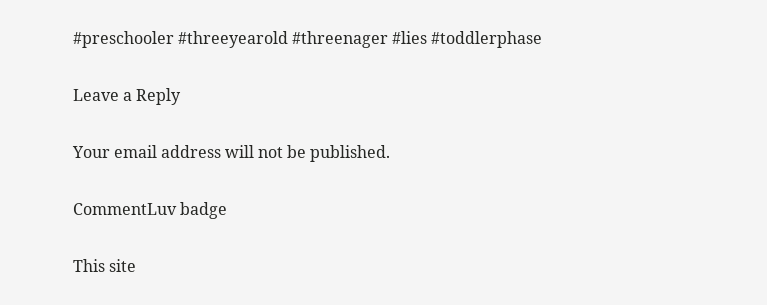#preschooler #threeyearold #threenager #lies #toddlerphase

Leave a Reply

Your email address will not be published.

CommentLuv badge

This site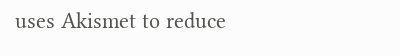uses Akismet to reduce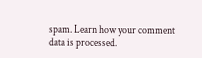spam. Learn how your comment data is processed.